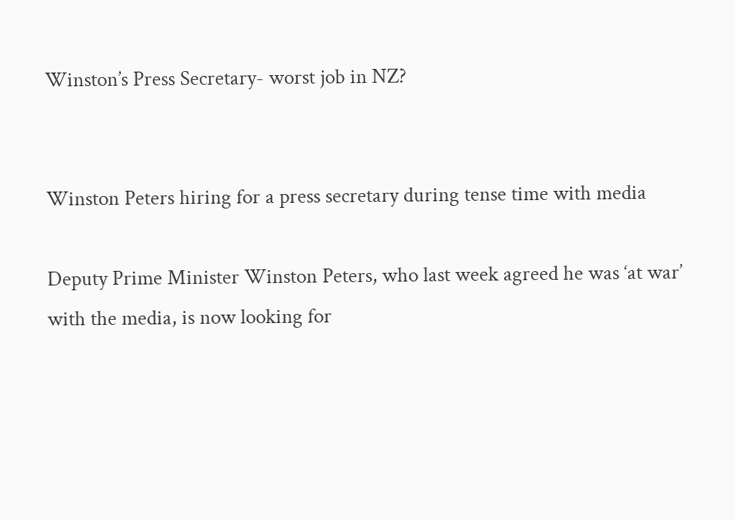Winston’s Press Secretary- worst job in NZ?


Winston Peters hiring for a press secretary during tense time with media

Deputy Prime Minister Winston Peters, who last week agreed he was ‘at war’ with the media, is now looking for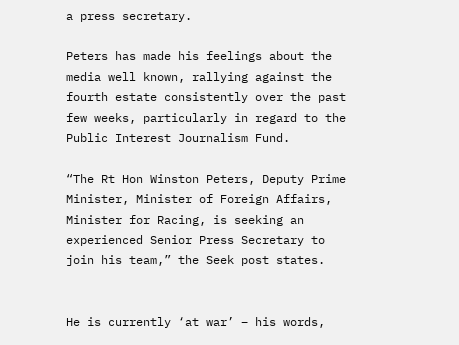a press secretary.

Peters has made his feelings about the media well known, rallying against the fourth estate consistently over the past few weeks, particularly in regard to the Public Interest Journalism Fund.

“The Rt Hon Winston Peters, Deputy Prime Minister, Minister of Foreign Affairs, Minister for Racing, is seeking an experienced Senior Press Secretary to join his team,” the Seek post states.


He is currently ‘at war’ – his words,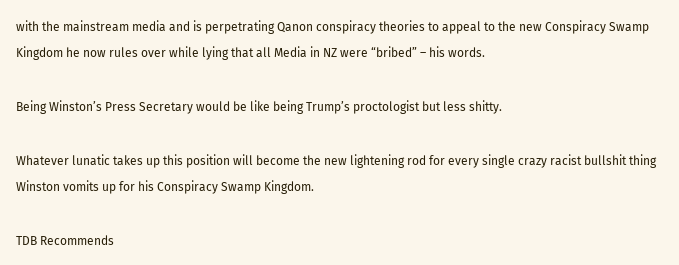with the mainstream media and is perpetrating Qanon conspiracy theories to appeal to the new Conspiracy Swamp Kingdom he now rules over while lying that all Media in NZ were “bribed” – his words.

Being Winston’s Press Secretary would be like being Trump’s proctologist but less shitty.

Whatever lunatic takes up this position will become the new lightening rod for every single crazy racist bullshit thing Winston vomits up for his Conspiracy Swamp Kingdom.

TDB Recommends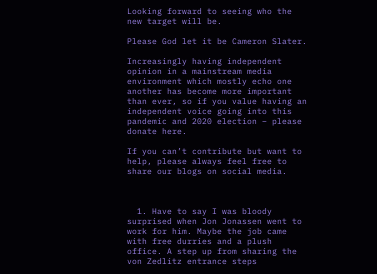Looking forward to seeing who the new target will be.

Please God let it be Cameron Slater.

Increasingly having independent opinion in a mainstream media environment which mostly echo one another has become more important than ever, so if you value having an independent voice going into this pandemic and 2020 election – please donate here.

If you can’t contribute but want to help, please always feel free to share our blogs on social media.



  1. Have to say I was bloody surprised when Jon Jonassen went to work for him. Maybe the job came with free durries and a plush office. A step up from sharing the von Zedlitz entrance steps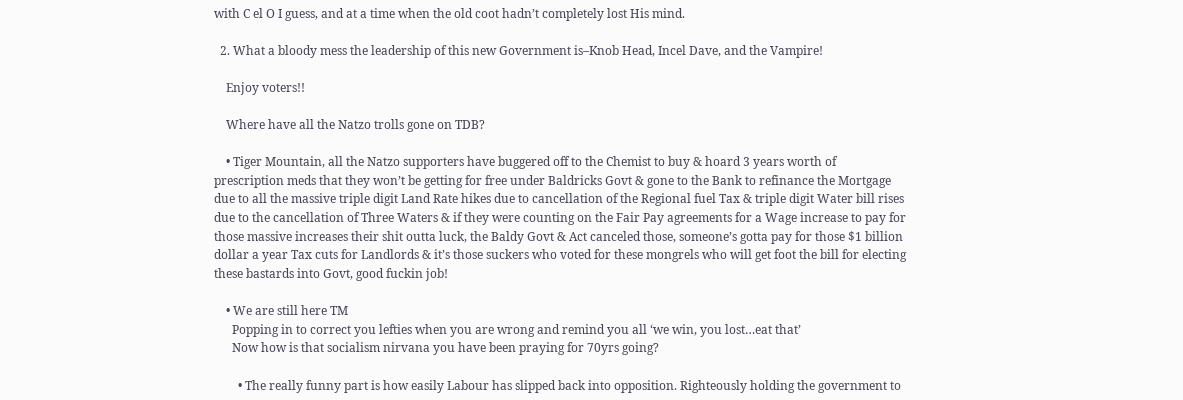with C el O I guess, and at a time when the old coot hadn’t completely lost His mind.

  2. What a bloody mess the leadership of this new Government is–Knob Head, Incel Dave, and the Vampire!

    Enjoy voters!!

    Where have all the Natzo trolls gone on TDB?

    • Tiger Mountain, all the Natzo supporters have buggered off to the Chemist to buy & hoard 3 years worth of prescription meds that they won’t be getting for free under Baldricks Govt & gone to the Bank to refinance the Mortgage due to all the massive triple digit Land Rate hikes due to cancellation of the Regional fuel Tax & triple digit Water bill rises due to the cancellation of Three Waters & if they were counting on the Fair Pay agreements for a Wage increase to pay for those massive increases their shit outta luck, the Baldy Govt & Act canceled those, someone’s gotta pay for those $1 billion dollar a year Tax cuts for Landlords & it’s those suckers who voted for these mongrels who will get foot the bill for electing these bastards into Govt, good fuckin job!

    • We are still here TM
      Popping in to correct you lefties when you are wrong and remind you all ‘we win, you lost…eat that’
      Now how is that socialism nirvana you have been praying for 70yrs going?

        • The really funny part is how easily Labour has slipped back into opposition. Righteously holding the government to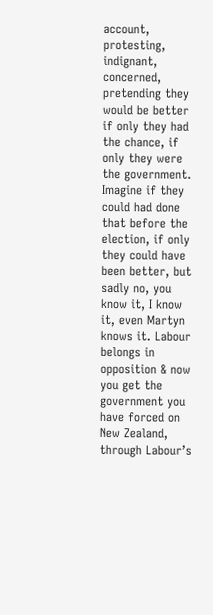account, protesting, indignant, concerned, pretending they would be better if only they had the chance, if only they were the government. Imagine if they could had done that before the election, if only they could have been better, but sadly no, you know it, I know it, even Martyn knows it. Labour belongs in opposition & now you get the government you have forced on New Zealand, through Labour’s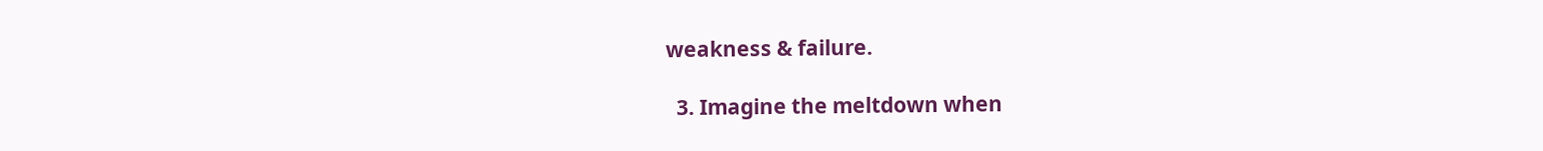weakness & failure.

  3. Imagine the meltdown when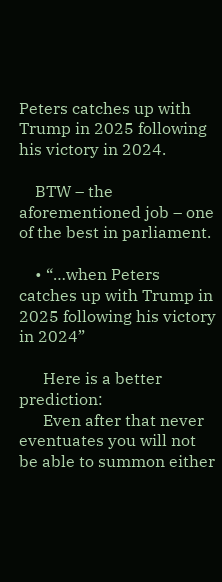Peters catches up with Trump in 2025 following his victory in 2024.

    BTW – the aforementioned job – one of the best in parliament.

    • “…when Peters catches up with Trump in 2025 following his victory in 2024”

      Here is a better prediction:
      Even after that never eventuates you will not be able to summon either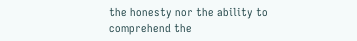the honesty nor the ability to comprehend the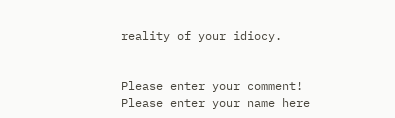reality of your idiocy.


Please enter your comment!
Please enter your name here